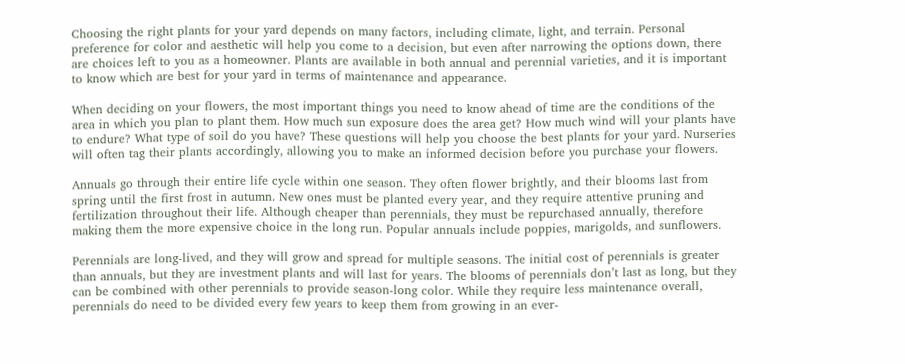Choosing the right plants for your yard depends on many factors, including climate, light, and terrain. Personal preference for color and aesthetic will help you come to a decision, but even after narrowing the options down, there are choices left to you as a homeowner. Plants are available in both annual and perennial varieties, and it is important to know which are best for your yard in terms of maintenance and appearance.

When deciding on your flowers, the most important things you need to know ahead of time are the conditions of the area in which you plan to plant them. How much sun exposure does the area get? How much wind will your plants have to endure? What type of soil do you have? These questions will help you choose the best plants for your yard. Nurseries will often tag their plants accordingly, allowing you to make an informed decision before you purchase your flowers.

Annuals go through their entire life cycle within one season. They often flower brightly, and their blooms last from spring until the first frost in autumn. New ones must be planted every year, and they require attentive pruning and fertilization throughout their life. Although cheaper than perennials, they must be repurchased annually, therefore making them the more expensive choice in the long run. Popular annuals include poppies, marigolds, and sunflowers.

Perennials are long-lived, and they will grow and spread for multiple seasons. The initial cost of perennials is greater than annuals, but they are investment plants and will last for years. The blooms of perennials don’t last as long, but they can be combined with other perennials to provide season-long color. While they require less maintenance overall, perennials do need to be divided every few years to keep them from growing in an ever-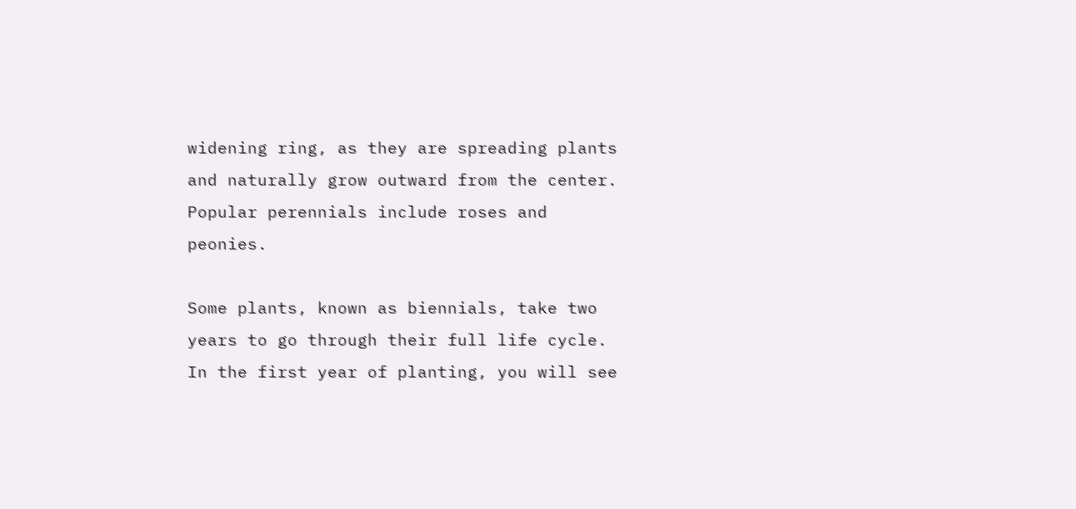widening ring, as they are spreading plants and naturally grow outward from the center. Popular perennials include roses and peonies.

Some plants, known as biennials, take two years to go through their full life cycle. In the first year of planting, you will see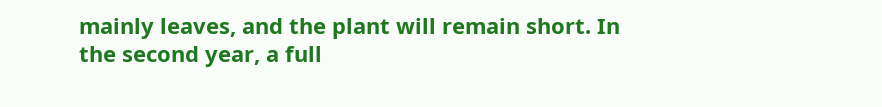mainly leaves, and the plant will remain short. In the second year, a full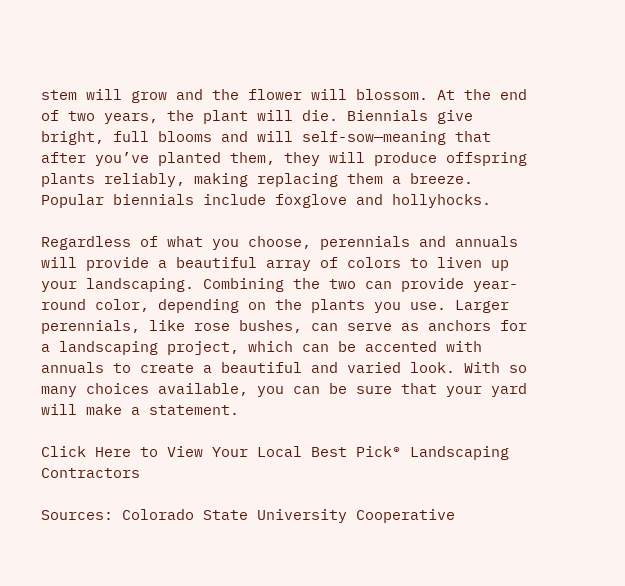stem will grow and the flower will blossom. At the end of two years, the plant will die. Biennials give bright, full blooms and will self-sow—meaning that after you’ve planted them, they will produce offspring plants reliably, making replacing them a breeze. Popular biennials include foxglove and hollyhocks.

Regardless of what you choose, perennials and annuals will provide a beautiful array of colors to liven up your landscaping. Combining the two can provide year-round color, depending on the plants you use. Larger perennials, like rose bushes, can serve as anchors for a landscaping project, which can be accented with annuals to create a beautiful and varied look. With so many choices available, you can be sure that your yard will make a statement.

Click Here to View Your Local Best Pick® Landscaping Contractors

Sources: Colorado State University Cooperative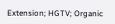Extension; HGTV; Organic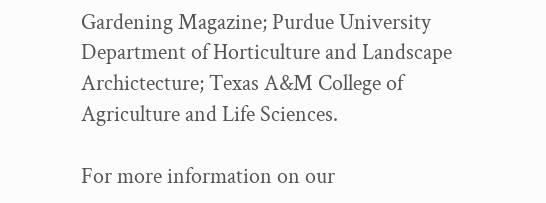Gardening Magazine; Purdue University Department of Horticulture and Landscape Archictecture; Texas A&M College of Agriculture and Life Sciences.

For more information on our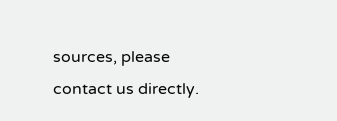sources, please contact us directly.